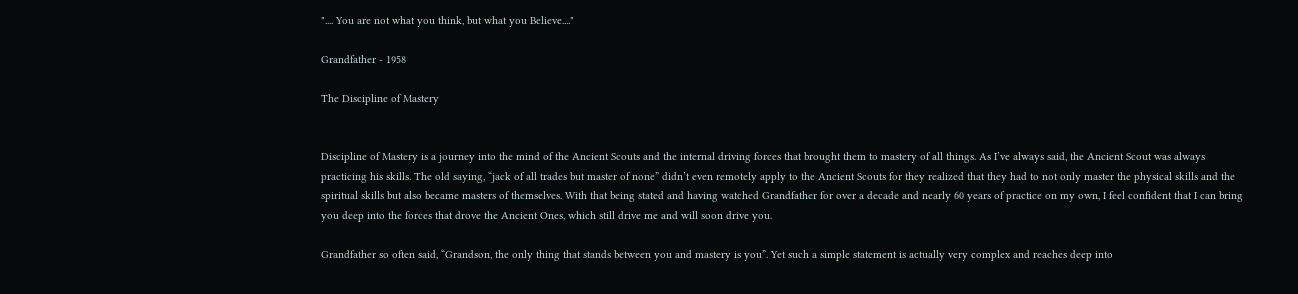".... You are not what you think, but what you Believe...."

Grandfather - 1958

The Discipline of Mastery


Discipline of Mastery is a journey into the mind of the Ancient Scouts and the internal driving forces that brought them to mastery of all things. As I’ve always said, the Ancient Scout was always practicing his skills. The old saying, “jack of all trades but master of none” didn’t even remotely apply to the Ancient Scouts for they realized that they had to not only master the physical skills and the spiritual skills but also became masters of themselves. With that being stated and having watched Grandfather for over a decade and nearly 60 years of practice on my own, I feel confident that I can bring you deep into the forces that drove the Ancient Ones, which still drive me and will soon drive you.

Grandfather so often said, “Grandson, the only thing that stands between you and mastery is you”. Yet such a simple statement is actually very complex and reaches deep into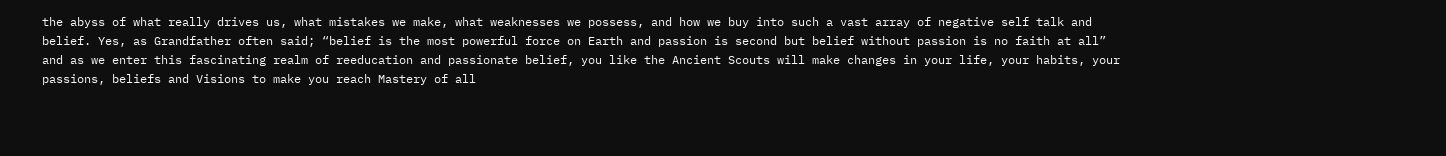the abyss of what really drives us, what mistakes we make, what weaknesses we possess, and how we buy into such a vast array of negative self talk and belief. Yes, as Grandfather often said; “belief is the most powerful force on Earth and passion is second but belief without passion is no faith at all” and as we enter this fascinating realm of reeducation and passionate belief, you like the Ancient Scouts will make changes in your life, your habits, your passions, beliefs and Visions to make you reach Mastery of all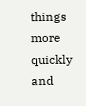things more quickly and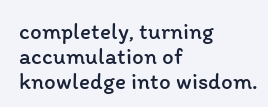completely, turning accumulation of knowledge into wisdom.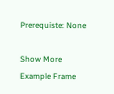Prerequiste: None

Show More
Example Frame